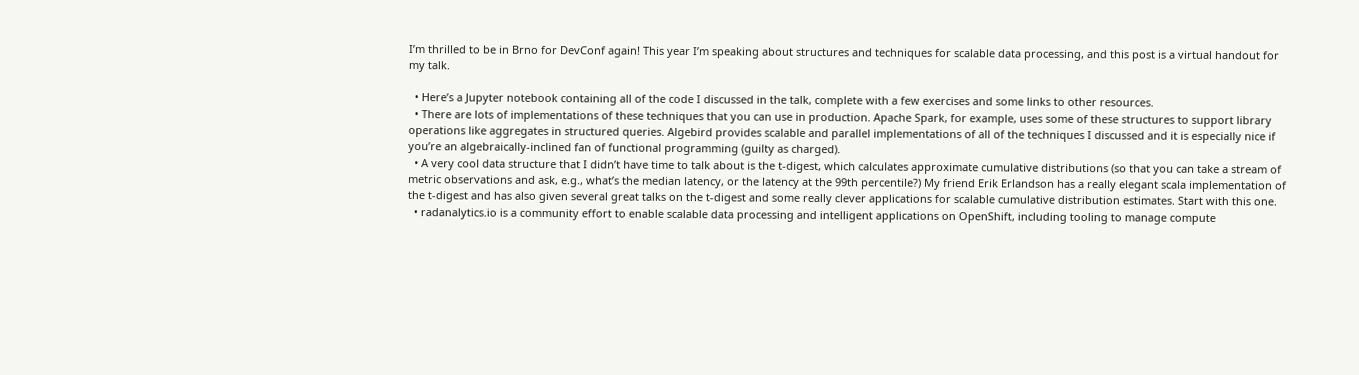I’m thrilled to be in Brno for DevConf again! This year I’m speaking about structures and techniques for scalable data processing, and this post is a virtual handout for my talk.

  • Here’s a Jupyter notebook containing all of the code I discussed in the talk, complete with a few exercises and some links to other resources.
  • There are lots of implementations of these techniques that you can use in production. Apache Spark, for example, uses some of these structures to support library operations like aggregates in structured queries. Algebird provides scalable and parallel implementations of all of the techniques I discussed and it is especially nice if you’re an algebraically-inclined fan of functional programming (guilty as charged).
  • A very cool data structure that I didn’t have time to talk about is the t-digest, which calculates approximate cumulative distributions (so that you can take a stream of metric observations and ask, e.g., what’s the median latency, or the latency at the 99th percentile?) My friend Erik Erlandson has a really elegant scala implementation of the t-digest and has also given several great talks on the t-digest and some really clever applications for scalable cumulative distribution estimates. Start with this one.
  • radanalytics.io is a community effort to enable scalable data processing and intelligent applications on OpenShift, including tooling to manage compute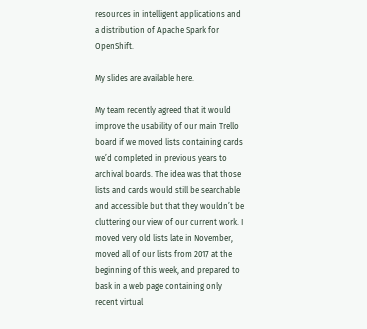resources in intelligent applications and a distribution of Apache Spark for OpenShift.

My slides are available here.

My team recently agreed that it would improve the usability of our main Trello board if we moved lists containing cards we’d completed in previous years to archival boards. The idea was that those lists and cards would still be searchable and accessible but that they wouldn’t be cluttering our view of our current work. I moved very old lists late in November, moved all of our lists from 2017 at the beginning of this week, and prepared to bask in a web page containing only recent virtual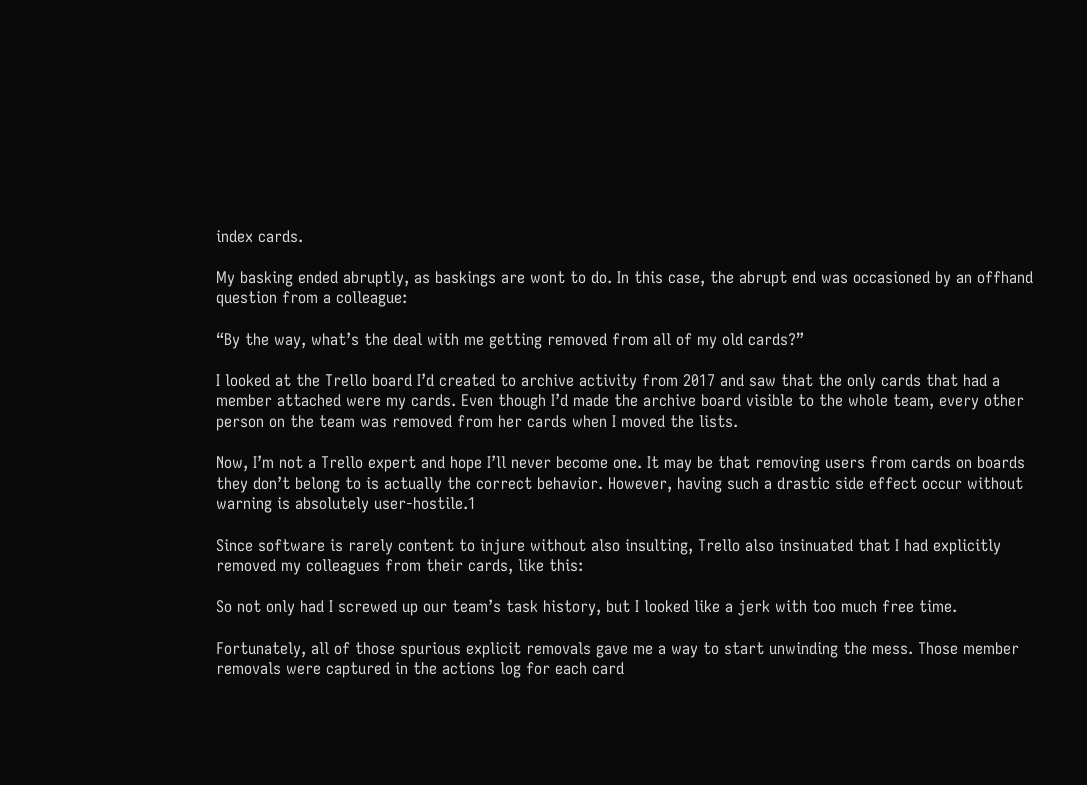index cards.

My basking ended abruptly, as baskings are wont to do. In this case, the abrupt end was occasioned by an offhand question from a colleague:

“By the way, what’s the deal with me getting removed from all of my old cards?”

I looked at the Trello board I’d created to archive activity from 2017 and saw that the only cards that had a member attached were my cards. Even though I’d made the archive board visible to the whole team, every other person on the team was removed from her cards when I moved the lists.

Now, I’m not a Trello expert and hope I’ll never become one. It may be that removing users from cards on boards they don’t belong to is actually the correct behavior. However, having such a drastic side effect occur without warning is absolutely user-hostile.1

Since software is rarely content to injure without also insulting, Trello also insinuated that I had explicitly removed my colleagues from their cards, like this:

So not only had I screwed up our team’s task history, but I looked like a jerk with too much free time.

Fortunately, all of those spurious explicit removals gave me a way to start unwinding the mess. Those member removals were captured in the actions log for each card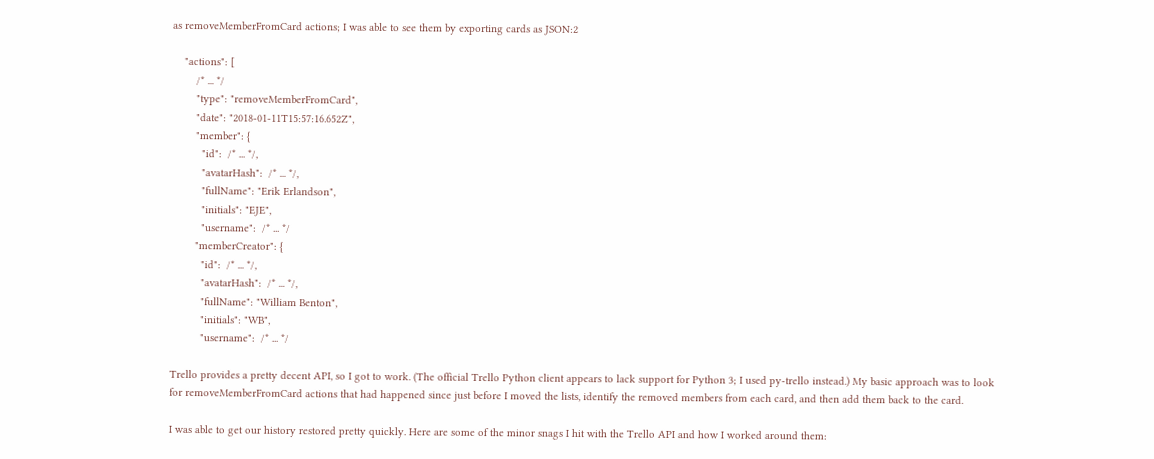as removeMemberFromCard actions; I was able to see them by exporting cards as JSON:2

    "actions": [
        /* ... */
        "type": "removeMemberFromCard",
        "date": "2018-01-11T15:57:16.652Z",
        "member": {
          "id":  /* ... */,
          "avatarHash":  /* ... */,
          "fullName": "Erik Erlandson",
          "initials": "EJE",
          "username":  /* ... */
        "memberCreator": {
          "id":  /* ... */,
          "avatarHash":  /* ... */,
          "fullName": "William Benton",
          "initials": "WB",
          "username":  /* ... */

Trello provides a pretty decent API, so I got to work. (The official Trello Python client appears to lack support for Python 3; I used py-trello instead.) My basic approach was to look for removeMemberFromCard actions that had happened since just before I moved the lists, identify the removed members from each card, and then add them back to the card.

I was able to get our history restored pretty quickly. Here are some of the minor snags I hit with the Trello API and how I worked around them: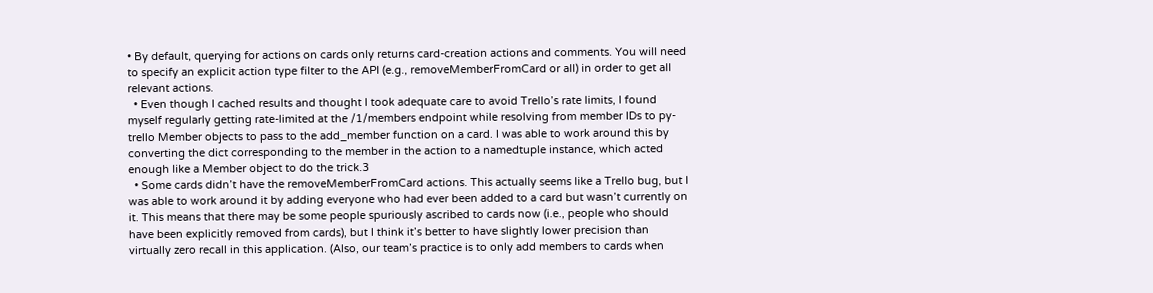• By default, querying for actions on cards only returns card-creation actions and comments. You will need to specify an explicit action type filter to the API (e.g., removeMemberFromCard or all) in order to get all relevant actions.
  • Even though I cached results and thought I took adequate care to avoid Trello’s rate limits, I found myself regularly getting rate-limited at the /1/members endpoint while resolving from member IDs to py-trello Member objects to pass to the add_member function on a card. I was able to work around this by converting the dict corresponding to the member in the action to a namedtuple instance, which acted enough like a Member object to do the trick.3
  • Some cards didn’t have the removeMemberFromCard actions. This actually seems like a Trello bug, but I was able to work around it by adding everyone who had ever been added to a card but wasn’t currently on it. This means that there may be some people spuriously ascribed to cards now (i.e., people who should have been explicitly removed from cards), but I think it’s better to have slightly lower precision than virtually zero recall in this application. (Also, our team’s practice is to only add members to cards when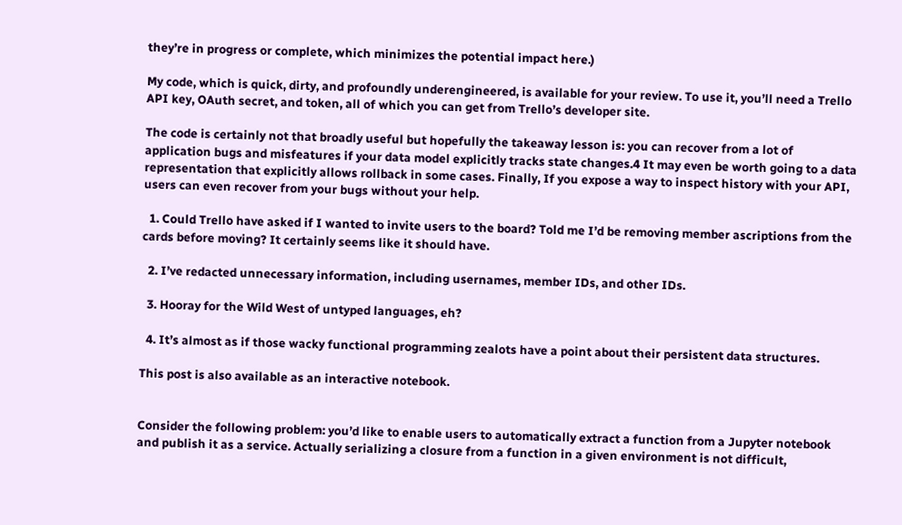they’re in progress or complete, which minimizes the potential impact here.)

My code, which is quick, dirty, and profoundly underengineered, is available for your review. To use it, you’ll need a Trello API key, OAuth secret, and token, all of which you can get from Trello’s developer site.

The code is certainly not that broadly useful but hopefully the takeaway lesson is: you can recover from a lot of application bugs and misfeatures if your data model explicitly tracks state changes.4 It may even be worth going to a data representation that explicitly allows rollback in some cases. Finally, If you expose a way to inspect history with your API, users can even recover from your bugs without your help.

  1. Could Trello have asked if I wanted to invite users to the board? Told me I’d be removing member ascriptions from the cards before moving? It certainly seems like it should have.

  2. I’ve redacted unnecessary information, including usernames, member IDs, and other IDs.

  3. Hooray for the Wild West of untyped languages, eh?

  4. It’s almost as if those wacky functional programming zealots have a point about their persistent data structures.

This post is also available as an interactive notebook.


Consider the following problem: you’d like to enable users to automatically extract a function from a Jupyter notebook and publish it as a service. Actually serializing a closure from a function in a given environment is not difficult,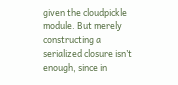given the cloudpickle module. But merely constructing a serialized closure isn’t enough, since in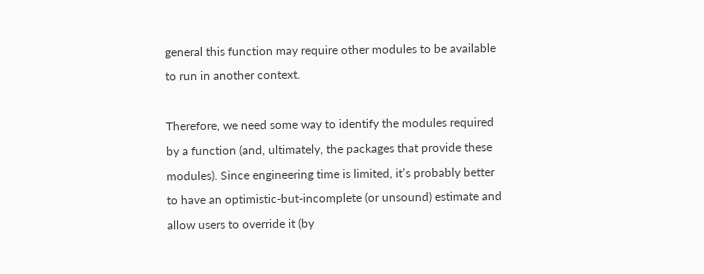general this function may require other modules to be available to run in another context.

Therefore, we need some way to identify the modules required by a function (and, ultimately, the packages that provide these modules). Since engineering time is limited, it’s probably better to have an optimistic-but-incomplete (or unsound) estimate and allow users to override it (by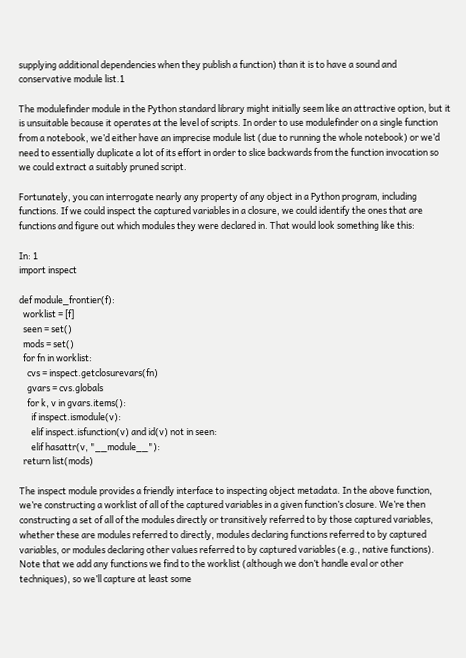supplying additional dependencies when they publish a function) than it is to have a sound and conservative module list.1

The modulefinder module in the Python standard library might initially seem like an attractive option, but it is unsuitable because it operates at the level of scripts. In order to use modulefinder on a single function from a notebook, we’d either have an imprecise module list (due to running the whole notebook) or we’d need to essentially duplicate a lot of its effort in order to slice backwards from the function invocation so we could extract a suitably pruned script.

Fortunately, you can interrogate nearly any property of any object in a Python program, including functions. If we could inspect the captured variables in a closure, we could identify the ones that are functions and figure out which modules they were declared in. That would look something like this:

In: 1
import inspect

def module_frontier(f):
  worklist = [f]
  seen = set()
  mods = set()
  for fn in worklist:
    cvs = inspect.getclosurevars(fn)
    gvars = cvs.globals
    for k, v in gvars.items():
      if inspect.ismodule(v):
      elif inspect.isfunction(v) and id(v) not in seen:
      elif hasattr(v, "__module__"):
  return list(mods)

The inspect module provides a friendly interface to inspecting object metadata. In the above function, we’re constructing a worklist of all of the captured variables in a given function’s closure. We’re then constructing a set of all of the modules directly or transitively referred to by those captured variables, whether these are modules referred to directly, modules declaring functions referred to by captured variables, or modules declaring other values referred to by captured variables (e.g., native functions). Note that we add any functions we find to the worklist (although we don’t handle eval or other techniques), so we’ll capture at least some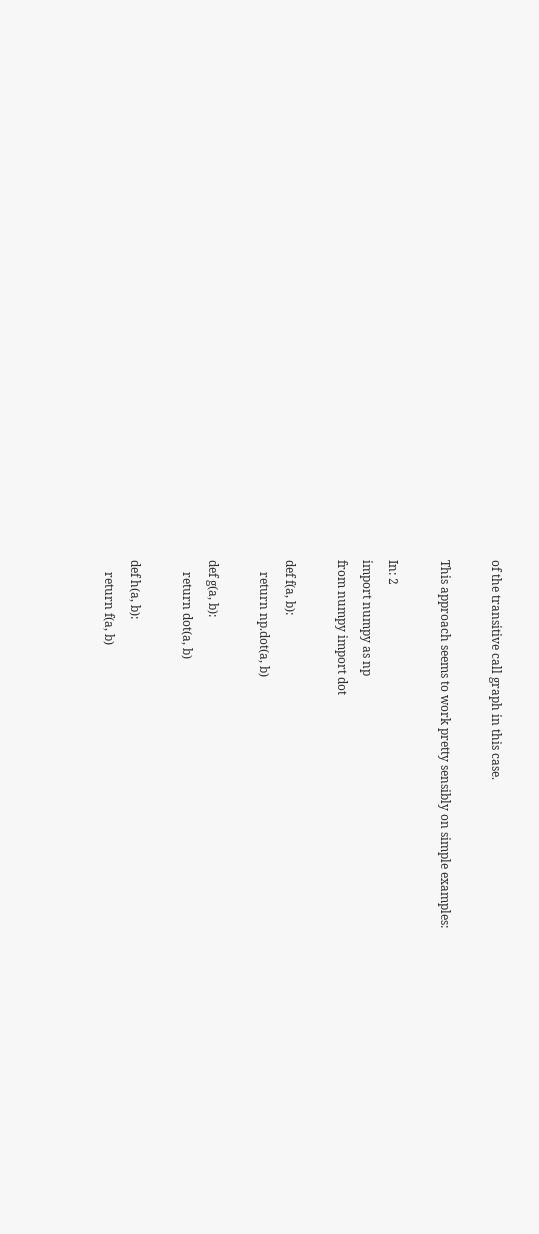of the transitive call graph in this case.

This approach seems to work pretty sensibly on simple examples:

In: 2
import numpy as np
from numpy import dot

def f(a, b):
    return np.dot(a, b)

def g(a, b):
    return dot(a, b)

def h(a, b):
    return f(a, b)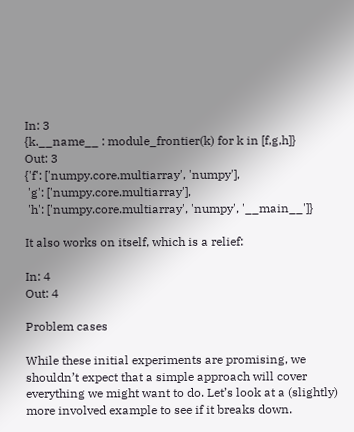In: 3
{k.__name__ : module_frontier(k) for k in [f,g,h]}
Out: 3
{'f': ['numpy.core.multiarray', 'numpy'],
 'g': ['numpy.core.multiarray'],
 'h': ['numpy.core.multiarray', 'numpy', '__main__']}

It also works on itself, which is a relief:

In: 4
Out: 4

Problem cases

While these initial experiments are promising, we shouldn’t expect that a simple approach will cover everything we might want to do. Let’s look at a (slightly) more involved example to see if it breaks down.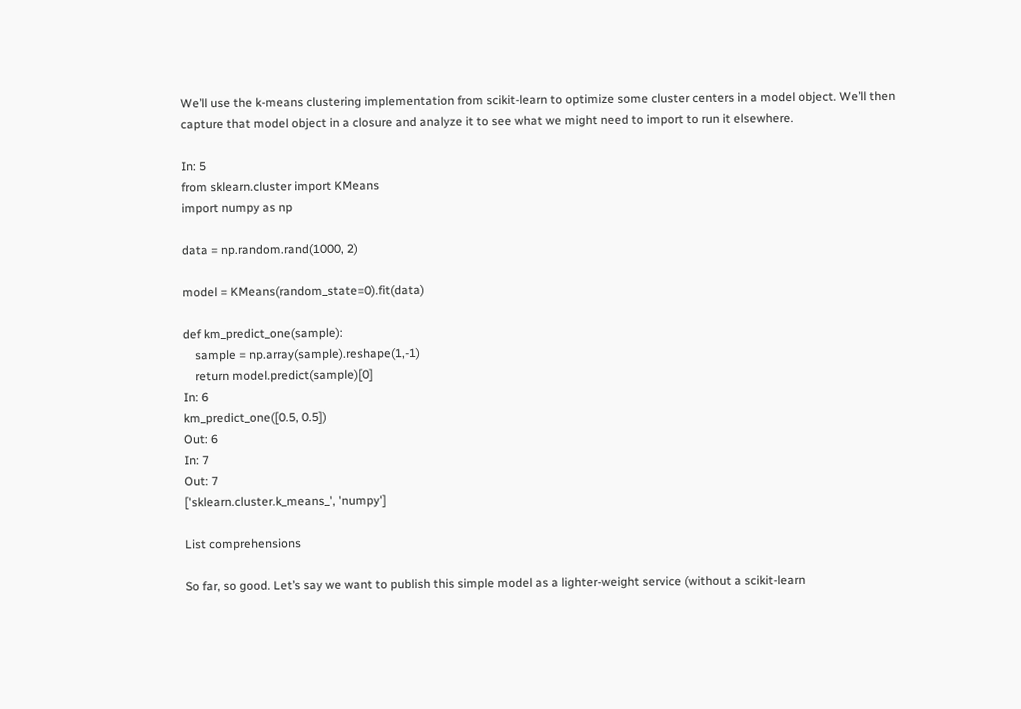We’ll use the k-means clustering implementation from scikit-learn to optimize some cluster centers in a model object. We’ll then capture that model object in a closure and analyze it to see what we might need to import to run it elsewhere.

In: 5
from sklearn.cluster import KMeans
import numpy as np

data = np.random.rand(1000, 2)

model = KMeans(random_state=0).fit(data)

def km_predict_one(sample):
    sample = np.array(sample).reshape(1,-1)
    return model.predict(sample)[0]
In: 6
km_predict_one([0.5, 0.5])
Out: 6
In: 7
Out: 7
['sklearn.cluster.k_means_', 'numpy']

List comprehensions

So far, so good. Let’s say we want to publish this simple model as a lighter-weight service (without a scikit-learn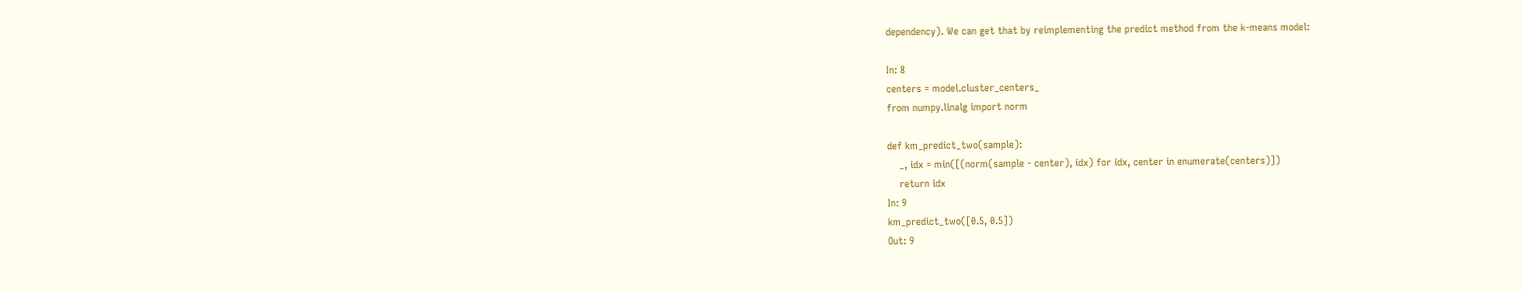dependency). We can get that by reimplementing the predict method from the k-means model:

In: 8
centers = model.cluster_centers_
from numpy.linalg import norm

def km_predict_two(sample):
    _, idx = min([(norm(sample - center), idx) for idx, center in enumerate(centers)])
    return idx
In: 9
km_predict_two([0.5, 0.5])
Out: 9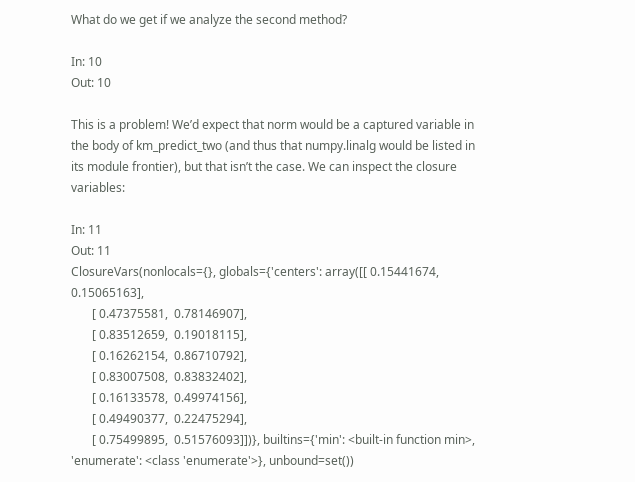What do we get if we analyze the second method?

In: 10
Out: 10

This is a problem! We’d expect that norm would be a captured variable in the body of km_predict_two (and thus that numpy.linalg would be listed in its module frontier), but that isn’t the case. We can inspect the closure variables:

In: 11
Out: 11
ClosureVars(nonlocals={}, globals={'centers': array([[ 0.15441674,  0.15065163],
       [ 0.47375581,  0.78146907],
       [ 0.83512659,  0.19018115],
       [ 0.16262154,  0.86710792],
       [ 0.83007508,  0.83832402],
       [ 0.16133578,  0.49974156],
       [ 0.49490377,  0.22475294],
       [ 0.75499895,  0.51576093]])}, builtins={'min': <built-in function min>, 'enumerate': <class 'enumerate'>}, unbound=set())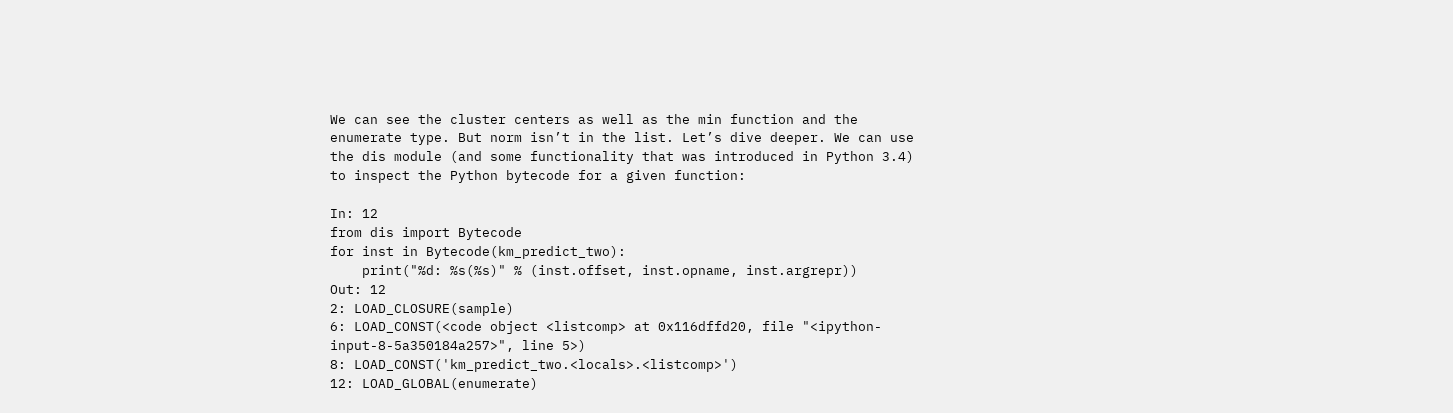We can see the cluster centers as well as the min function and the enumerate type. But norm isn’t in the list. Let’s dive deeper. We can use the dis module (and some functionality that was introduced in Python 3.4) to inspect the Python bytecode for a given function:

In: 12
from dis import Bytecode
for inst in Bytecode(km_predict_two):
    print("%d: %s(%s)" % (inst.offset, inst.opname, inst.argrepr))
Out: 12
2: LOAD_CLOSURE(sample)
6: LOAD_CONST(<code object <listcomp> at 0x116dffd20, file "<ipython-input-8-5a350184a257>", line 5>)
8: LOAD_CONST('km_predict_two.<locals>.<listcomp>')
12: LOAD_GLOBAL(enumerate)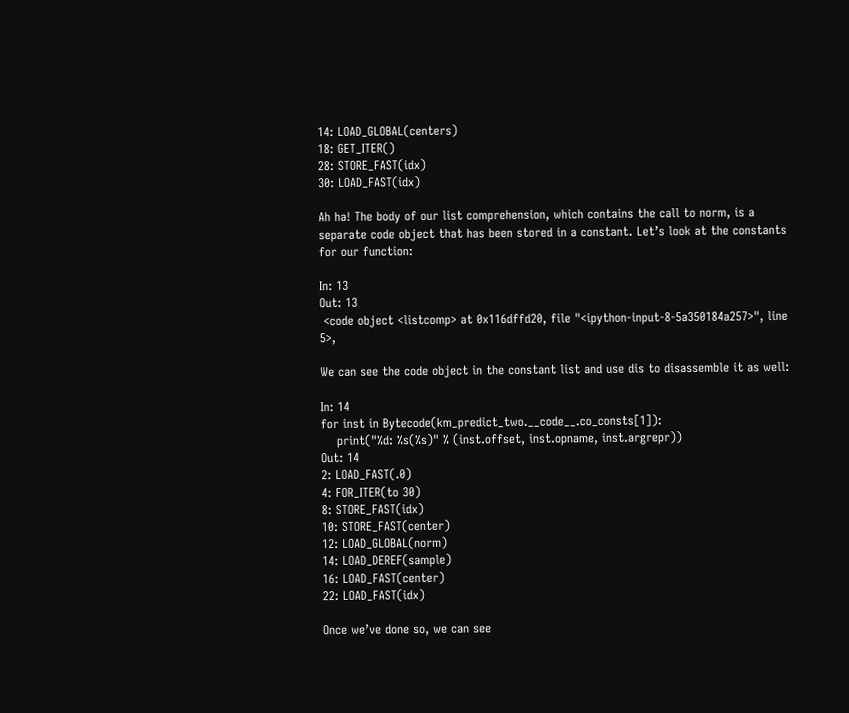14: LOAD_GLOBAL(centers)
18: GET_ITER()
28: STORE_FAST(idx)
30: LOAD_FAST(idx)

Ah ha! The body of our list comprehension, which contains the call to norm, is a separate code object that has been stored in a constant. Let’s look at the constants for our function:

In: 13
Out: 13
 <code object <listcomp> at 0x116dffd20, file "<ipython-input-8-5a350184a257>", line 5>,

We can see the code object in the constant list and use dis to disassemble it as well:

In: 14
for inst in Bytecode(km_predict_two.__code__.co_consts[1]):
    print("%d: %s(%s)" % (inst.offset, inst.opname, inst.argrepr))
Out: 14
2: LOAD_FAST(.0)
4: FOR_ITER(to 30)
8: STORE_FAST(idx)
10: STORE_FAST(center)
12: LOAD_GLOBAL(norm)
14: LOAD_DEREF(sample)
16: LOAD_FAST(center)
22: LOAD_FAST(idx)

Once we’ve done so, we can see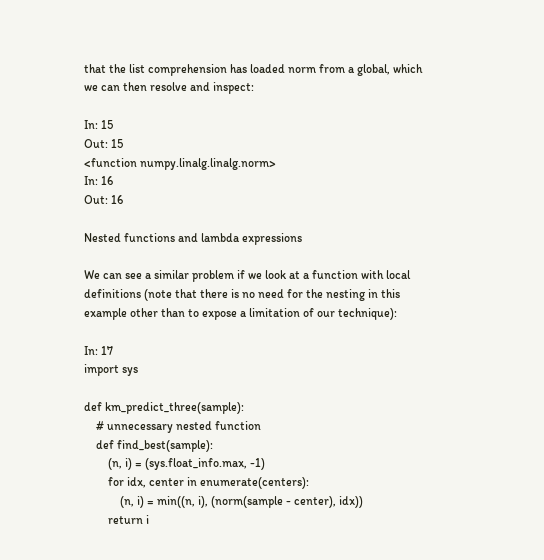that the list comprehension has loaded norm from a global, which we can then resolve and inspect:

In: 15
Out: 15
<function numpy.linalg.linalg.norm>
In: 16
Out: 16

Nested functions and lambda expressions

We can see a similar problem if we look at a function with local definitions (note that there is no need for the nesting in this example other than to expose a limitation of our technique):

In: 17
import sys

def km_predict_three(sample):
    # unnecessary nested function
    def find_best(sample):
        (n, i) = (sys.float_info.max, -1)
        for idx, center in enumerate(centers):
            (n, i) = min((n, i), (norm(sample - center), idx))
        return i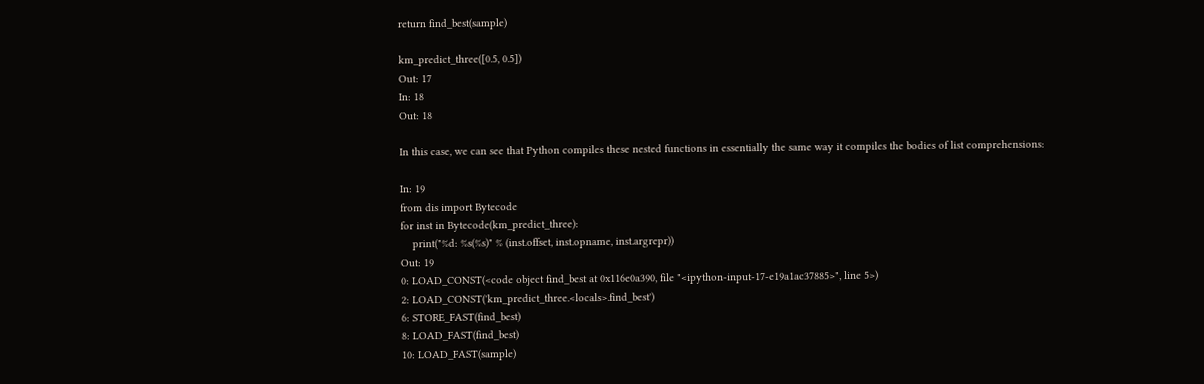return find_best(sample)

km_predict_three([0.5, 0.5])
Out: 17
In: 18
Out: 18

In this case, we can see that Python compiles these nested functions in essentially the same way it compiles the bodies of list comprehensions:

In: 19
from dis import Bytecode
for inst in Bytecode(km_predict_three):
    print("%d: %s(%s)" % (inst.offset, inst.opname, inst.argrepr))
Out: 19
0: LOAD_CONST(<code object find_best at 0x116e0a390, file "<ipython-input-17-e19a1ac37885>", line 5>)
2: LOAD_CONST('km_predict_three.<locals>.find_best')
6: STORE_FAST(find_best)
8: LOAD_FAST(find_best)
10: LOAD_FAST(sample)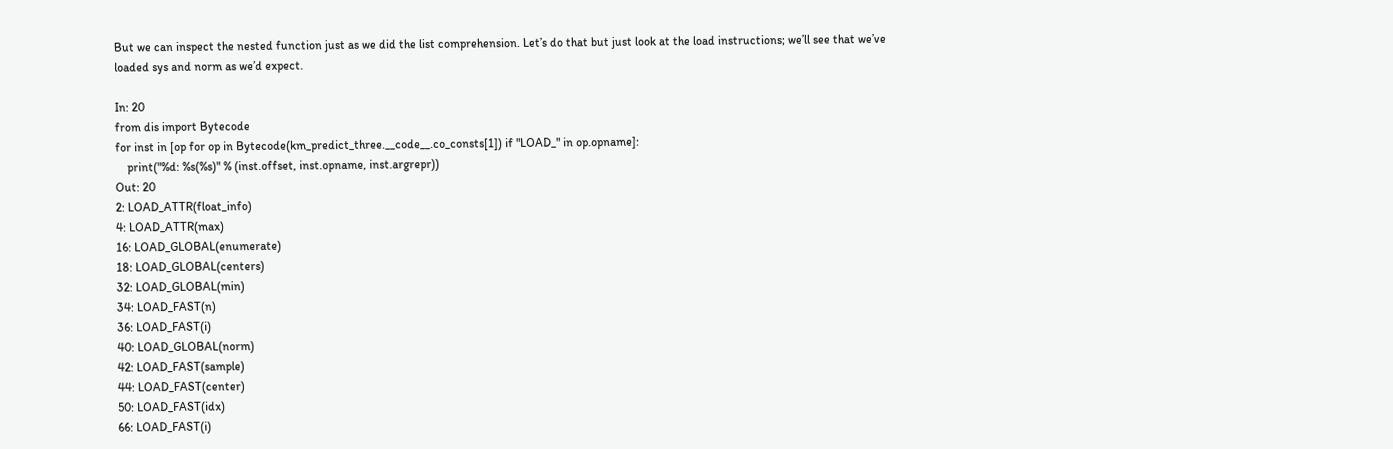But we can inspect the nested function just as we did the list comprehension. Let’s do that but just look at the load instructions; we’ll see that we’ve loaded sys and norm as we’d expect.

In: 20
from dis import Bytecode
for inst in [op for op in Bytecode(km_predict_three.__code__.co_consts[1]) if "LOAD_" in op.opname]:
    print("%d: %s(%s)" % (inst.offset, inst.opname, inst.argrepr))
Out: 20
2: LOAD_ATTR(float_info)
4: LOAD_ATTR(max)
16: LOAD_GLOBAL(enumerate)
18: LOAD_GLOBAL(centers)
32: LOAD_GLOBAL(min)
34: LOAD_FAST(n)
36: LOAD_FAST(i)
40: LOAD_GLOBAL(norm)
42: LOAD_FAST(sample)
44: LOAD_FAST(center)
50: LOAD_FAST(idx)
66: LOAD_FAST(i)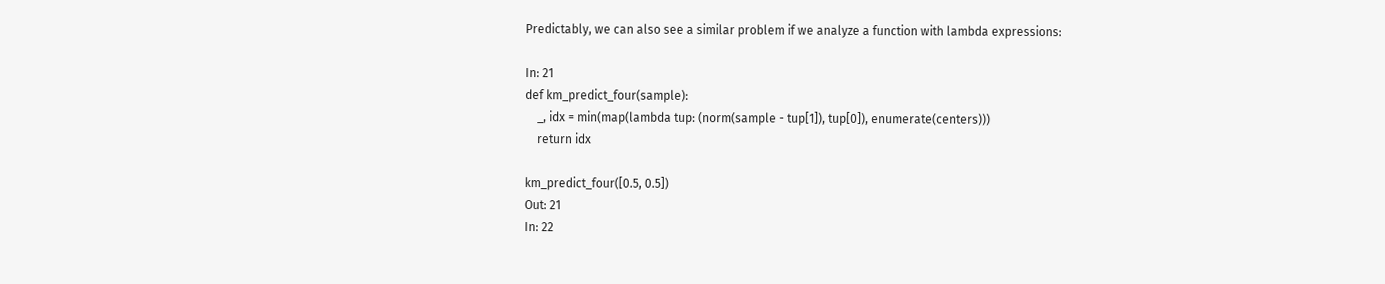Predictably, we can also see a similar problem if we analyze a function with lambda expressions:

In: 21
def km_predict_four(sample):
    _, idx = min(map(lambda tup: (norm(sample - tup[1]), tup[0]), enumerate(centers)))
    return idx

km_predict_four([0.5, 0.5])
Out: 21
In: 22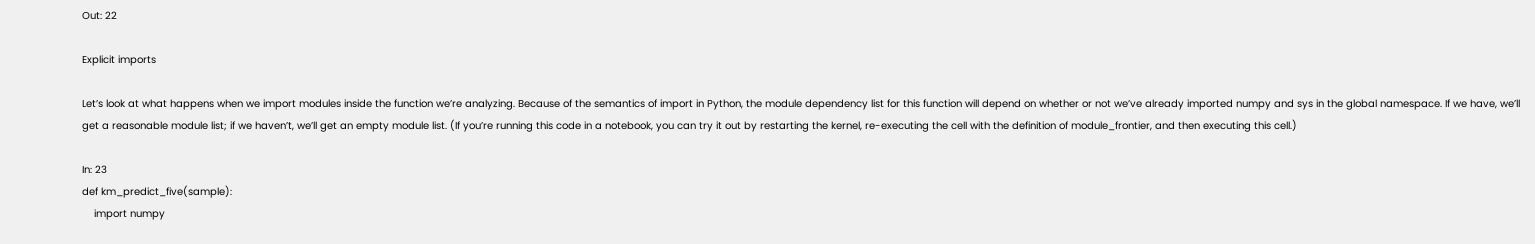Out: 22

Explicit imports

Let’s look at what happens when we import modules inside the function we’re analyzing. Because of the semantics of import in Python, the module dependency list for this function will depend on whether or not we’ve already imported numpy and sys in the global namespace. If we have, we’ll get a reasonable module list; if we haven’t, we’ll get an empty module list. (If you’re running this code in a notebook, you can try it out by restarting the kernel, re-executing the cell with the definition of module_frontier, and then executing this cell.)

In: 23
def km_predict_five(sample):
    import numpy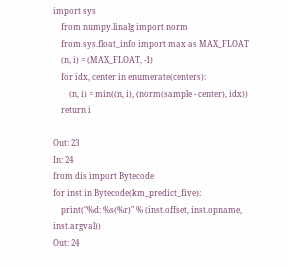import sys
    from numpy.linalg import norm
    from sys.float_info import max as MAX_FLOAT
    (n, i) = (MAX_FLOAT, -1)
    for idx, center in enumerate(centers):
        (n, i) = min((n, i), (norm(sample - center), idx))
    return i

Out: 23
In: 24
from dis import Bytecode
for inst in Bytecode(km_predict_five):
    print("%d: %s(%r)" % (inst.offset, inst.opname, inst.argval))
Out: 24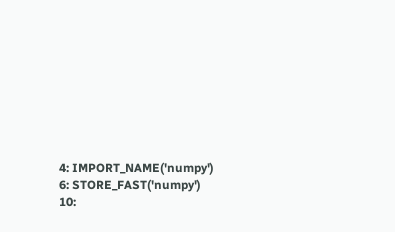4: IMPORT_NAME('numpy')
6: STORE_FAST('numpy')
10: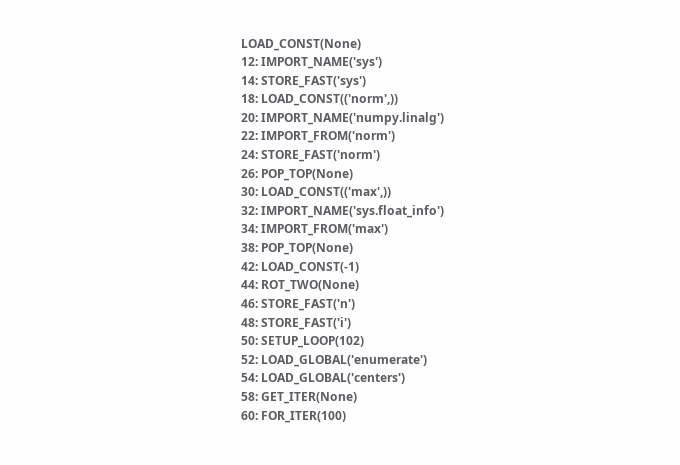LOAD_CONST(None)
12: IMPORT_NAME('sys')
14: STORE_FAST('sys')
18: LOAD_CONST(('norm',))
20: IMPORT_NAME('numpy.linalg')
22: IMPORT_FROM('norm')
24: STORE_FAST('norm')
26: POP_TOP(None)
30: LOAD_CONST(('max',))
32: IMPORT_NAME('sys.float_info')
34: IMPORT_FROM('max')
38: POP_TOP(None)
42: LOAD_CONST(-1)
44: ROT_TWO(None)
46: STORE_FAST('n')
48: STORE_FAST('i')
50: SETUP_LOOP(102)
52: LOAD_GLOBAL('enumerate')
54: LOAD_GLOBAL('centers')
58: GET_ITER(None)
60: FOR_ITER(100)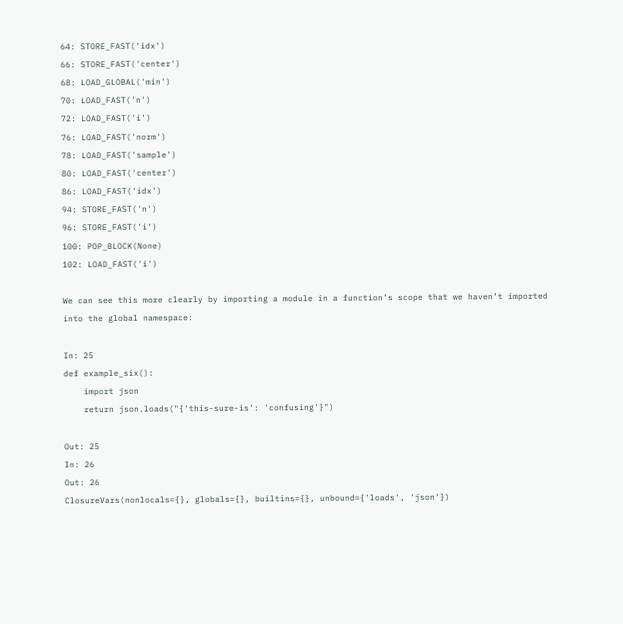64: STORE_FAST('idx')
66: STORE_FAST('center')
68: LOAD_GLOBAL('min')
70: LOAD_FAST('n')
72: LOAD_FAST('i')
76: LOAD_FAST('norm')
78: LOAD_FAST('sample')
80: LOAD_FAST('center')
86: LOAD_FAST('idx')
94: STORE_FAST('n')
96: STORE_FAST('i')
100: POP_BLOCK(None)
102: LOAD_FAST('i')

We can see this more clearly by importing a module in a function’s scope that we haven’t imported into the global namespace:

In: 25
def example_six():
    import json
    return json.loads("{'this-sure-is': 'confusing'}")

Out: 25
In: 26
Out: 26
ClosureVars(nonlocals={}, globals={}, builtins={}, unbound={'loads', 'json'})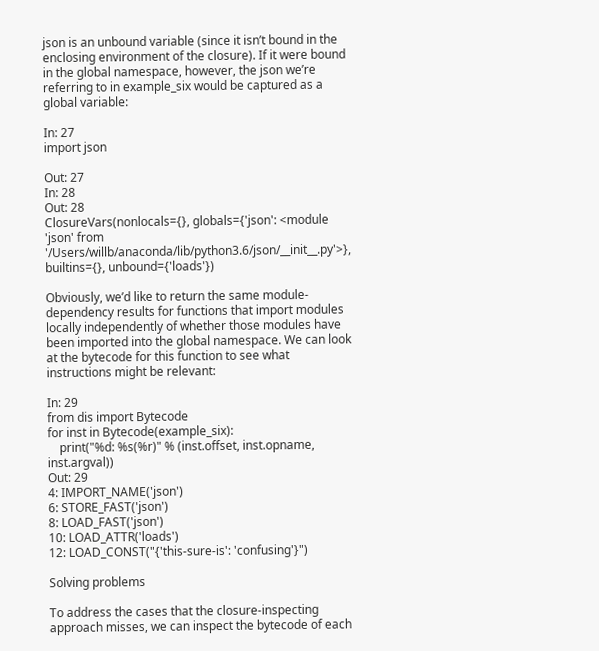json is an unbound variable (since it isn’t bound in the enclosing environment of the closure). If it were bound in the global namespace, however, the json we’re referring to in example_six would be captured as a global variable:

In: 27
import json

Out: 27
In: 28
Out: 28
ClosureVars(nonlocals={}, globals={'json': <module 'json' from '/Users/willb/anaconda/lib/python3.6/json/__init__.py'>}, builtins={}, unbound={'loads'})

Obviously, we’d like to return the same module-dependency results for functions that import modules locally independently of whether those modules have been imported into the global namespace. We can look at the bytecode for this function to see what instructions might be relevant:

In: 29
from dis import Bytecode
for inst in Bytecode(example_six):
    print("%d: %s(%r)" % (inst.offset, inst.opname, inst.argval))
Out: 29
4: IMPORT_NAME('json')
6: STORE_FAST('json')
8: LOAD_FAST('json')
10: LOAD_ATTR('loads')
12: LOAD_CONST("{'this-sure-is': 'confusing'}")

Solving problems

To address the cases that the closure-inspecting approach misses, we can inspect the bytecode of each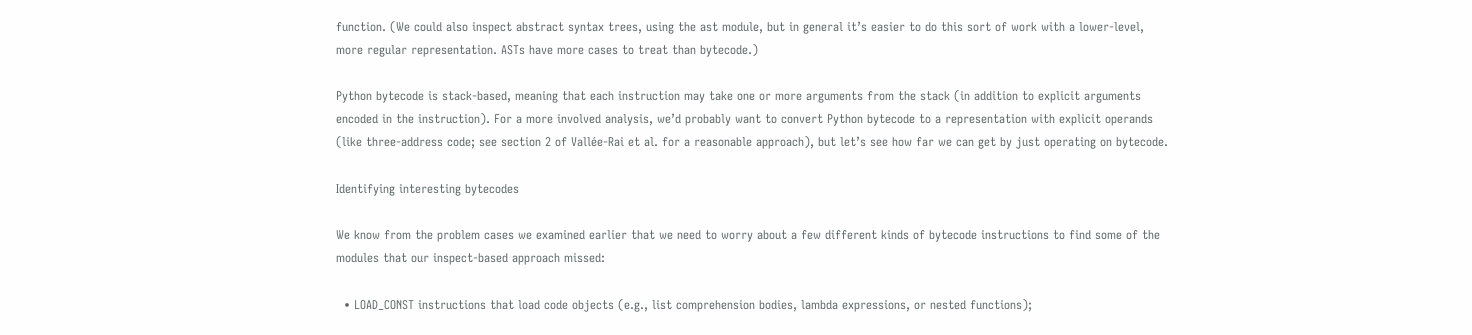function. (We could also inspect abstract syntax trees, using the ast module, but in general it’s easier to do this sort of work with a lower-level, more regular representation. ASTs have more cases to treat than bytecode.)

Python bytecode is stack-based, meaning that each instruction may take one or more arguments from the stack (in addition to explicit arguments encoded in the instruction). For a more involved analysis, we’d probably want to convert Python bytecode to a representation with explicit operands (like three-address code; see section 2 of Vallée-Rai et al. for a reasonable approach), but let’s see how far we can get by just operating on bytecode.

Identifying interesting bytecodes

We know from the problem cases we examined earlier that we need to worry about a few different kinds of bytecode instructions to find some of the modules that our inspect-based approach missed:

  • LOAD_CONST instructions that load code objects (e.g., list comprehension bodies, lambda expressions, or nested functions);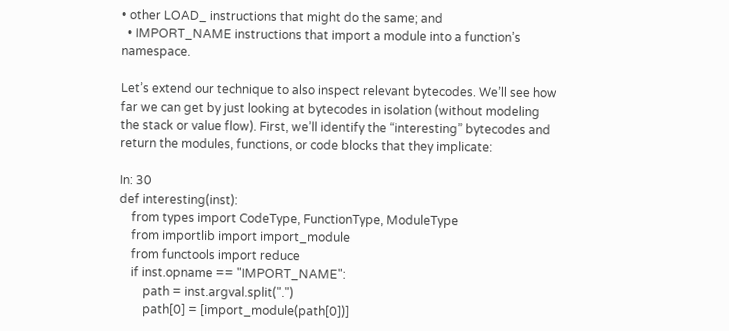• other LOAD_ instructions that might do the same; and
  • IMPORT_NAME instructions that import a module into a function’s namespace.

Let’s extend our technique to also inspect relevant bytecodes. We’ll see how far we can get by just looking at bytecodes in isolation (without modeling the stack or value flow). First, we’ll identify the “interesting” bytecodes and return the modules, functions, or code blocks that they implicate:

In: 30
def interesting(inst):
    from types import CodeType, FunctionType, ModuleType
    from importlib import import_module
    from functools import reduce
    if inst.opname == "IMPORT_NAME":
        path = inst.argval.split(".")
        path[0] = [import_module(path[0])]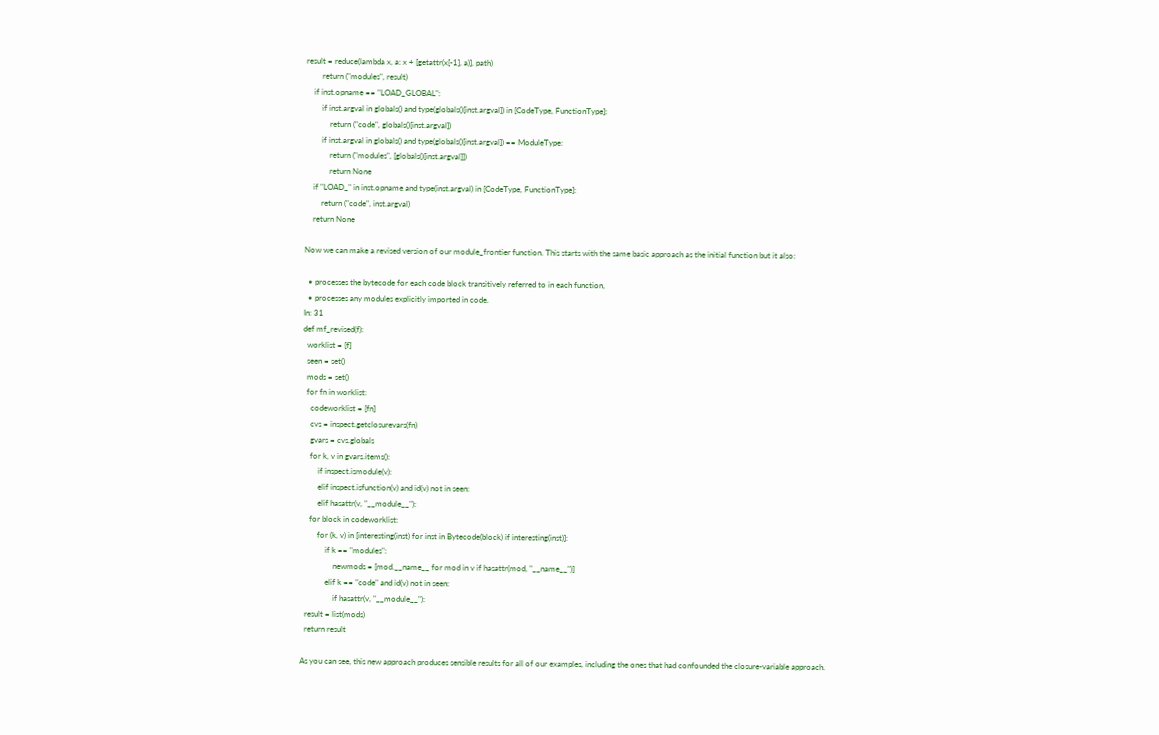result = reduce(lambda x, a: x + [getattr(x[-1], a)], path)
        return ("modules", result)
    if inst.opname == "LOAD_GLOBAL":
        if inst.argval in globals() and type(globals()[inst.argval]) in [CodeType, FunctionType]:
            return ("code", globals()[inst.argval])
        if inst.argval in globals() and type(globals()[inst.argval]) == ModuleType:
            return ("modules", [globals()[inst.argval]])
            return None
    if "LOAD_" in inst.opname and type(inst.argval) in [CodeType, FunctionType]:
        return ("code", inst.argval)
    return None

Now we can make a revised version of our module_frontier function. This starts with the same basic approach as the initial function but it also:

  • processes the bytecode for each code block transitively referred to in each function,
  • processes any modules explicitly imported in code.
In: 31
def mf_revised(f):
  worklist = [f]
  seen = set()
  mods = set()
  for fn in worklist:
    codeworklist = [fn]
    cvs = inspect.getclosurevars(fn)
    gvars = cvs.globals
    for k, v in gvars.items():
        if inspect.ismodule(v):
        elif inspect.isfunction(v) and id(v) not in seen:
        elif hasattr(v, "__module__"):
    for block in codeworklist:
        for (k, v) in [interesting(inst) for inst in Bytecode(block) if interesting(inst)]:
            if k == "modules":
                newmods = [mod.__name__ for mod in v if hasattr(mod, "__name__")]
            elif k == "code" and id(v) not in seen:
                if hasattr(v, "__module__"):
  result = list(mods)
  return result

As you can see, this new approach produces sensible results for all of our examples, including the ones that had confounded the closure-variable approach.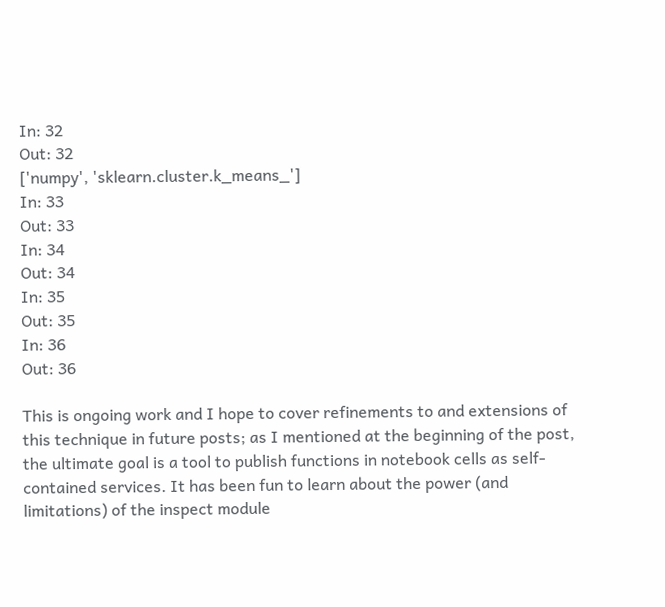In: 32
Out: 32
['numpy', 'sklearn.cluster.k_means_']
In: 33
Out: 33
In: 34
Out: 34
In: 35
Out: 35
In: 36
Out: 36

This is ongoing work and I hope to cover refinements to and extensions of this technique in future posts; as I mentioned at the beginning of the post, the ultimate goal is a tool to publish functions in notebook cells as self-contained services. It has been fun to learn about the power (and limitations) of the inspect module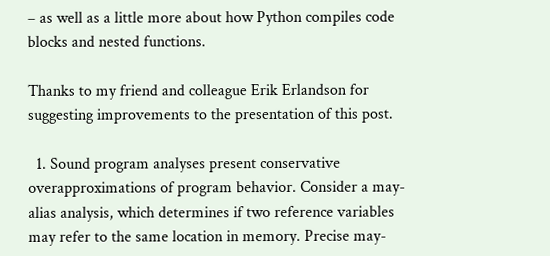– as well as a little more about how Python compiles code blocks and nested functions.

Thanks to my friend and colleague Erik Erlandson for suggesting improvements to the presentation of this post.

  1. Sound program analyses present conservative overapproximations of program behavior. Consider a may-alias analysis, which determines if two reference variables may refer to the same location in memory. Precise may-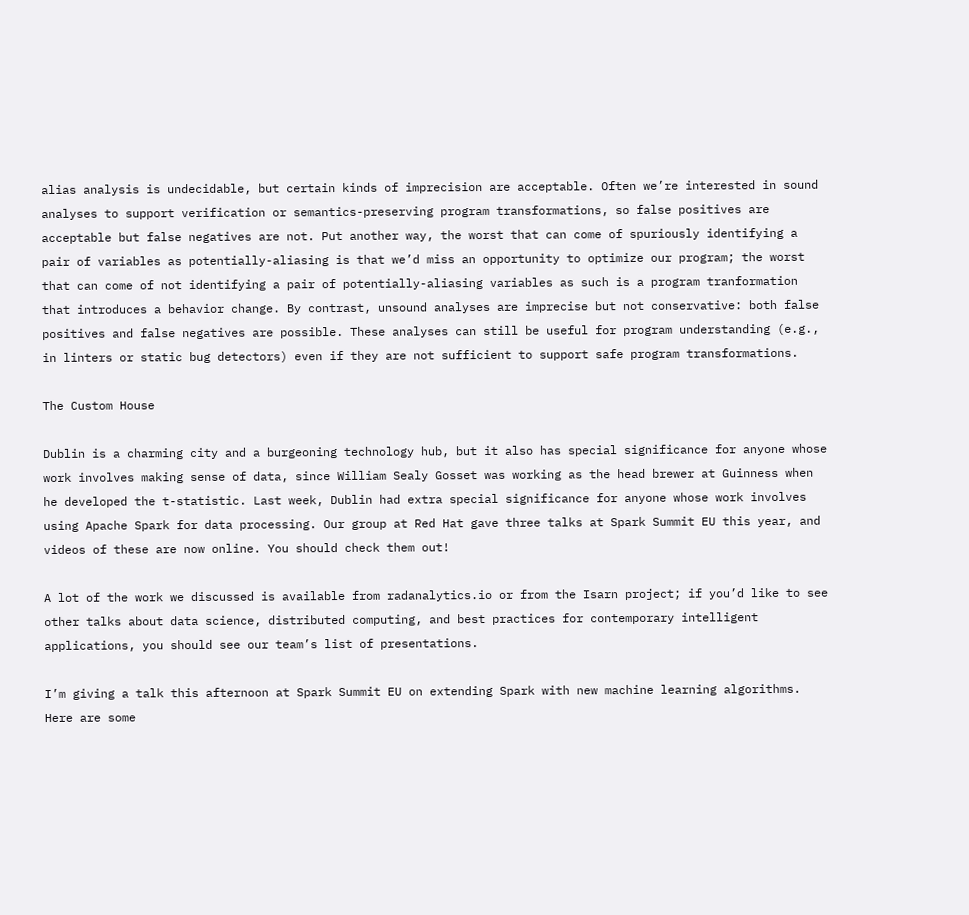alias analysis is undecidable, but certain kinds of imprecision are acceptable. Often we’re interested in sound analyses to support verification or semantics-preserving program transformations, so false positives are acceptable but false negatives are not. Put another way, the worst that can come of spuriously identifying a pair of variables as potentially-aliasing is that we’d miss an opportunity to optimize our program; the worst that can come of not identifying a pair of potentially-aliasing variables as such is a program tranformation that introduces a behavior change. By contrast, unsound analyses are imprecise but not conservative: both false positives and false negatives are possible. These analyses can still be useful for program understanding (e.g., in linters or static bug detectors) even if they are not sufficient to support safe program transformations.

The Custom House

Dublin is a charming city and a burgeoning technology hub, but it also has special significance for anyone whose work involves making sense of data, since William Sealy Gosset was working as the head brewer at Guinness when he developed the t-statistic. Last week, Dublin had extra special significance for anyone whose work involves using Apache Spark for data processing. Our group at Red Hat gave three talks at Spark Summit EU this year, and videos of these are now online. You should check them out!

A lot of the work we discussed is available from radanalytics.io or from the Isarn project; if you’d like to see other talks about data science, distributed computing, and best practices for contemporary intelligent applications, you should see our team’s list of presentations.

I’m giving a talk this afternoon at Spark Summit EU on extending Spark with new machine learning algorithms. Here are some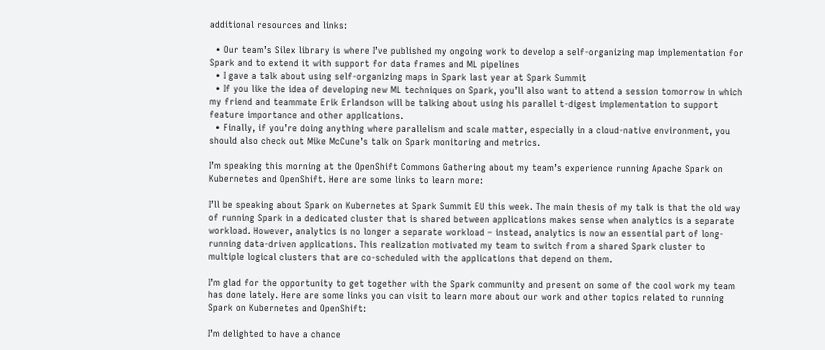additional resources and links:

  • Our team’s Silex library is where I’ve published my ongoing work to develop a self-organizing map implementation for Spark and to extend it with support for data frames and ML pipelines
  • I gave a talk about using self-organizing maps in Spark last year at Spark Summit
  • If you like the idea of developing new ML techniques on Spark, you’ll also want to attend a session tomorrow in which my friend and teammate Erik Erlandson will be talking about using his parallel t-digest implementation to support feature importance and other applications.
  • Finally, if you’re doing anything where parallelism and scale matter, especially in a cloud-native environment, you should also check out Mike McCune’s talk on Spark monitoring and metrics.

I’m speaking this morning at the OpenShift Commons Gathering about my team’s experience running Apache Spark on Kubernetes and OpenShift. Here are some links to learn more:

I’ll be speaking about Spark on Kubernetes at Spark Summit EU this week. The main thesis of my talk is that the old way of running Spark in a dedicated cluster that is shared between applications makes sense when analytics is a separate workload. However, analytics is no longer a separate workload – instead, analytics is now an essential part of long-running data-driven applications. This realization motivated my team to switch from a shared Spark cluster to multiple logical clusters that are co-scheduled with the applications that depend on them.

I’m glad for the opportunity to get together with the Spark community and present on some of the cool work my team has done lately. Here are some links you can visit to learn more about our work and other topics related to running Spark on Kubernetes and OpenShift:

I’m delighted to have a chance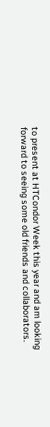to present at HTCondor Week this year and am looking forward to seeing some old friends and collaborators.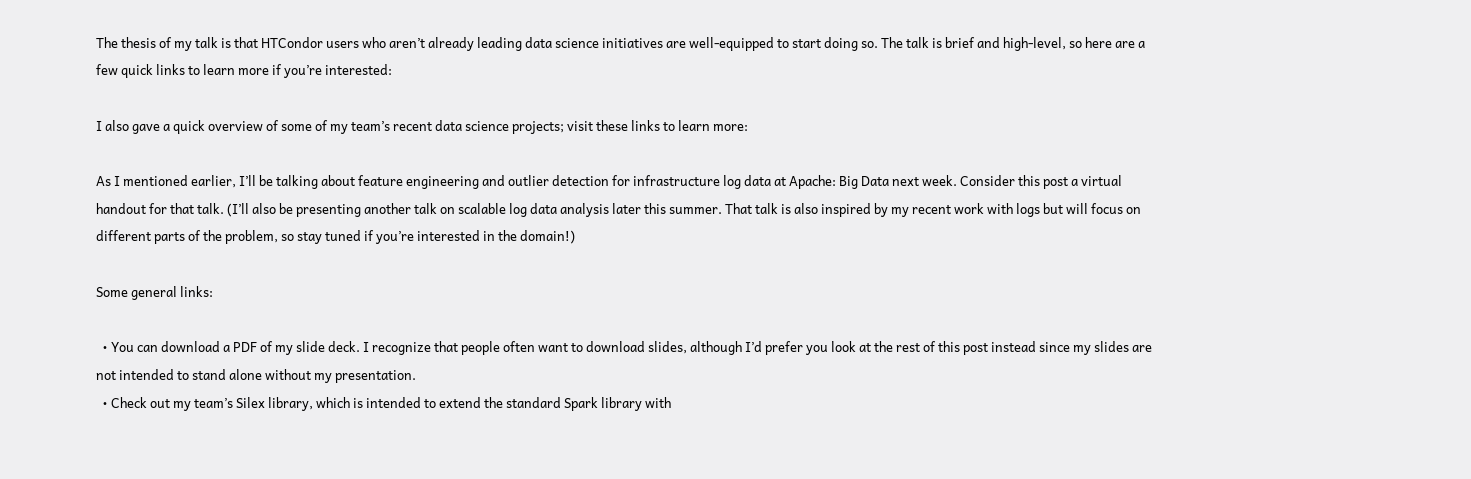The thesis of my talk is that HTCondor users who aren’t already leading data science initiatives are well-equipped to start doing so. The talk is brief and high-level, so here are a few quick links to learn more if you’re interested:

I also gave a quick overview of some of my team’s recent data science projects; visit these links to learn more:

As I mentioned earlier, I’ll be talking about feature engineering and outlier detection for infrastructure log data at Apache: Big Data next week. Consider this post a virtual handout for that talk. (I’ll also be presenting another talk on scalable log data analysis later this summer. That talk is also inspired by my recent work with logs but will focus on different parts of the problem, so stay tuned if you’re interested in the domain!)

Some general links:

  • You can download a PDF of my slide deck. I recognize that people often want to download slides, although I’d prefer you look at the rest of this post instead since my slides are not intended to stand alone without my presentation.
  • Check out my team’s Silex library, which is intended to extend the standard Spark library with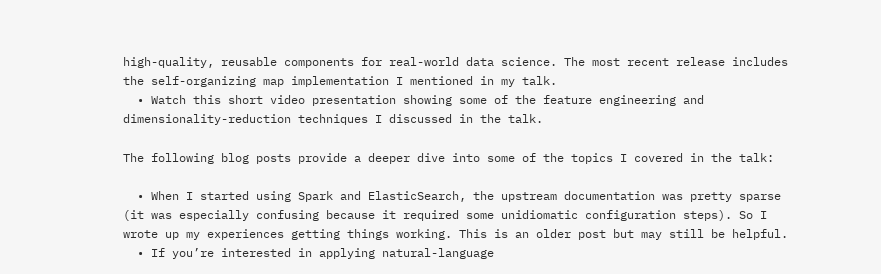high-quality, reusable components for real-world data science. The most recent release includes the self-organizing map implementation I mentioned in my talk.
  • Watch this short video presentation showing some of the feature engineering and dimensionality-reduction techniques I discussed in the talk.

The following blog posts provide a deeper dive into some of the topics I covered in the talk:

  • When I started using Spark and ElasticSearch, the upstream documentation was pretty sparse (it was especially confusing because it required some unidiomatic configuration steps). So I wrote up my experiences getting things working. This is an older post but may still be helpful.
  • If you’re interested in applying natural-language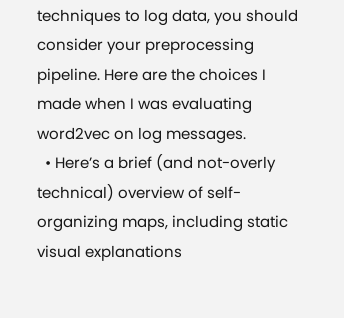techniques to log data, you should consider your preprocessing pipeline. Here are the choices I made when I was evaluating word2vec on log messages.
  • Here’s a brief (and not-overly technical) overview of self-organizing maps, including static visual explanations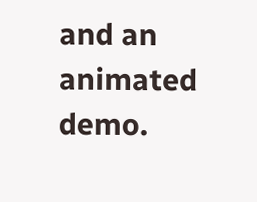and an animated demo.